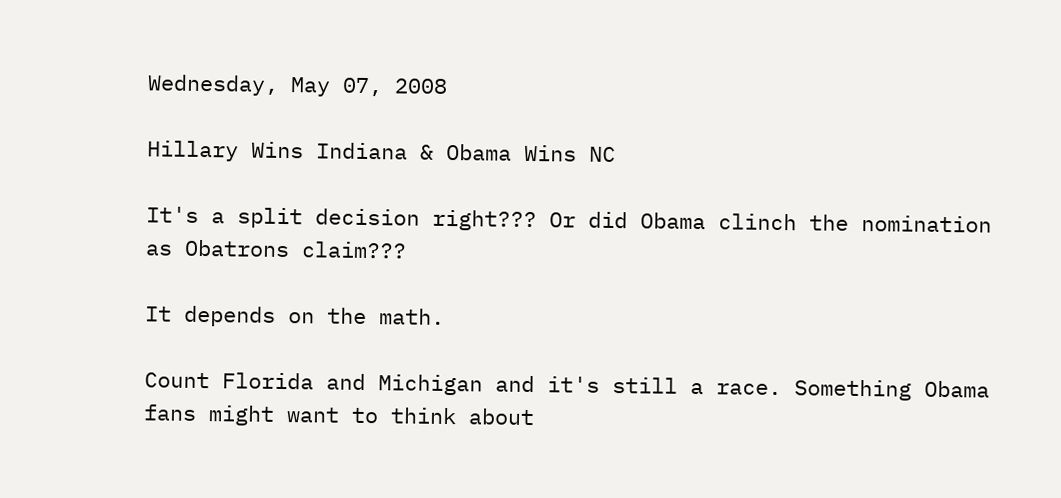Wednesday, May 07, 2008

Hillary Wins Indiana & Obama Wins NC

It's a split decision right??? Or did Obama clinch the nomination as Obatrons claim???

It depends on the math.

Count Florida and Michigan and it's still a race. Something Obama fans might want to think about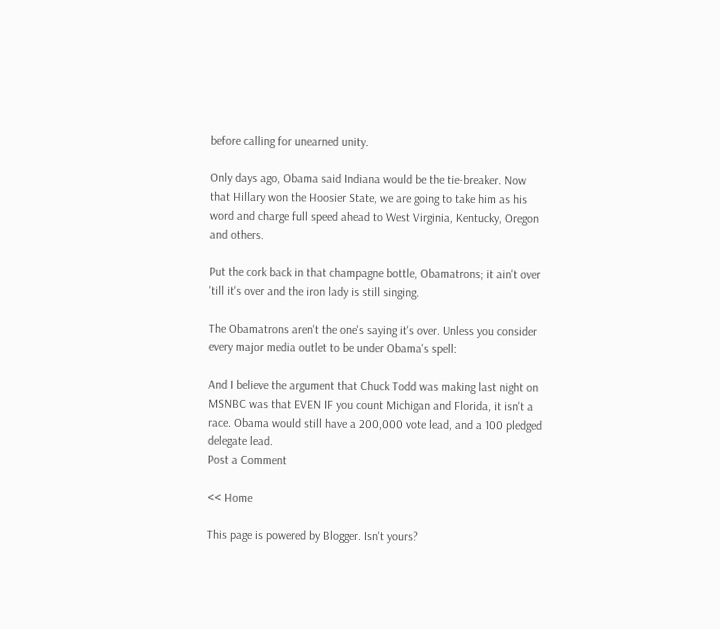before calling for unearned unity.

Only days ago, Obama said Indiana would be the tie-breaker. Now that Hillary won the Hoosier State, we are going to take him as his word and charge full speed ahead to West Virginia, Kentucky, Oregon and others.

Put the cork back in that champagne bottle, Obamatrons; it ain't over 'till it's over and the iron lady is still singing.

The Obamatrons aren't the one's saying it's over. Unless you consider every major media outlet to be under Obama's spell:

And I believe the argument that Chuck Todd was making last night on MSNBC was that EVEN IF you count Michigan and Florida, it isn't a race. Obama would still have a 200,000 vote lead, and a 100 pledged delegate lead.
Post a Comment

<< Home

This page is powered by Blogger. Isn't yours?